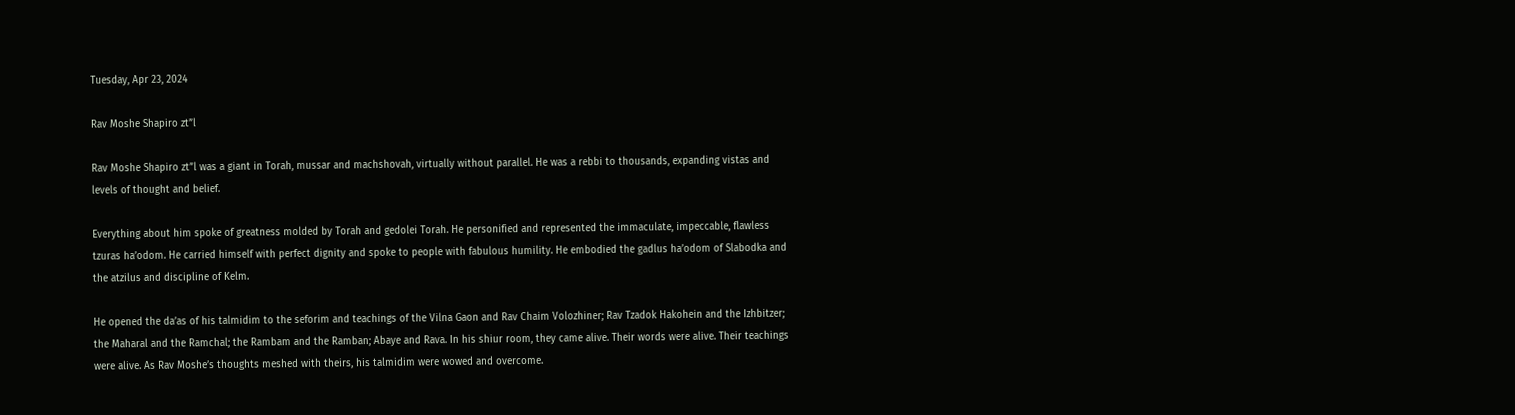Tuesday, Apr 23, 2024

Rav Moshe Shapiro zt”l

Rav Moshe Shapiro zt”l was a giant in Torah, mussar and machshovah, virtually without parallel. He was a rebbi to thousands, expanding vistas and levels of thought and belief.

Everything about him spoke of greatness molded by Torah and gedolei Torah. He personified and represented the immaculate, impeccable, flawless tzuras ha’odom. He carried himself with perfect dignity and spoke to people with fabulous humility. He embodied the gadlus ha’odom of Slabodka and the atzilus and discipline of Kelm.

He opened the da’as of his talmidim to the seforim and teachings of the Vilna Gaon and Rav Chaim Volozhiner; Rav Tzadok Hakohein and the Izhbitzer; the Maharal and the Ramchal; the Rambam and the Ramban; Abaye and Rava. In his shiur room, they came alive. Their words were alive. Their teachings were alive. As Rav Moshe’s thoughts meshed with theirs, his talmidim were wowed and overcome.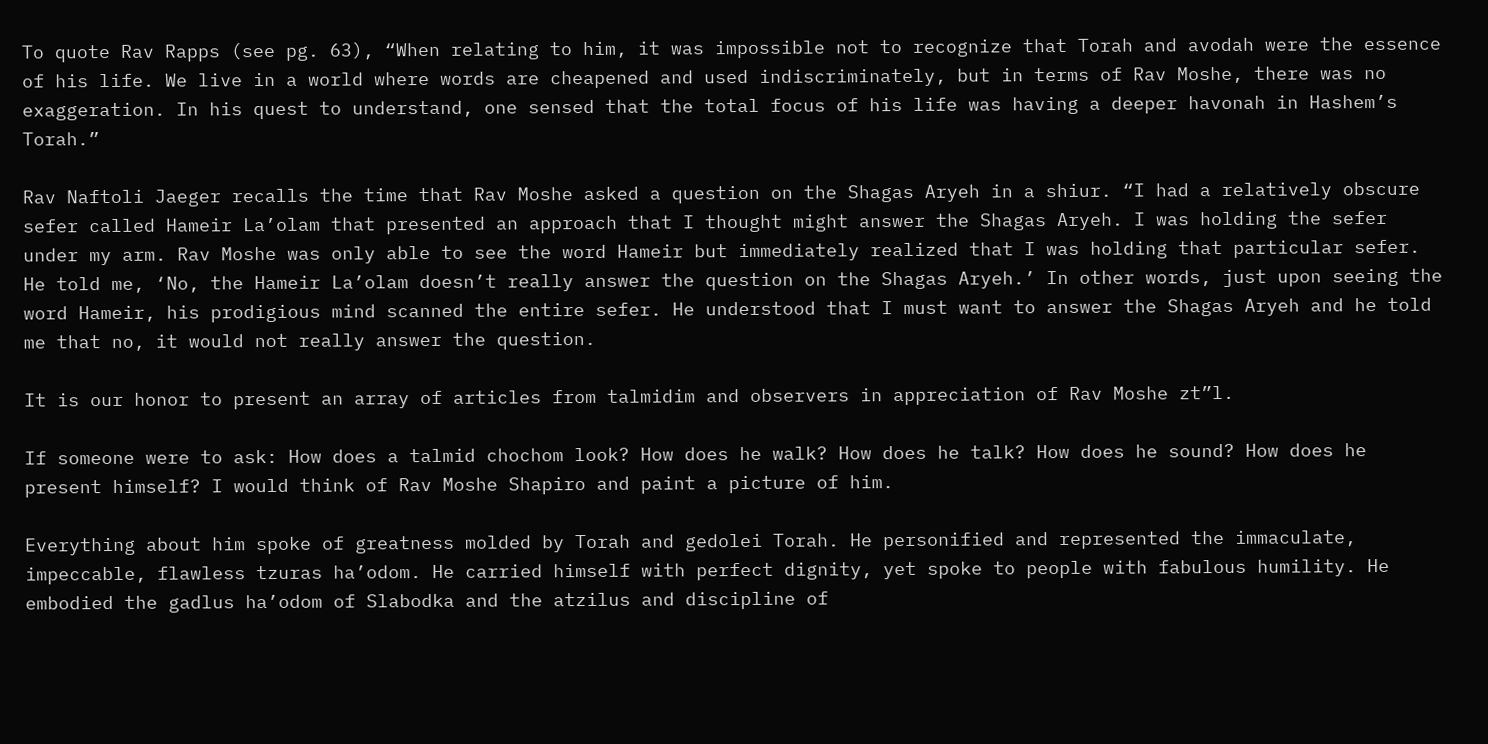To quote Rav Rapps (see pg. 63), “When relating to him, it was impossible not to recognize that Torah and avodah were the essence of his life. We live in a world where words are cheapened and used indiscriminately, but in terms of Rav Moshe, there was no exaggeration. In his quest to understand, one sensed that the total focus of his life was having a deeper havonah in Hashem’s Torah.”

Rav Naftoli Jaeger recalls the time that Rav Moshe asked a question on the Shagas Aryeh in a shiur. “I had a relatively obscure sefer called Hameir La’olam that presented an approach that I thought might answer the Shagas Aryeh. I was holding the sefer under my arm. Rav Moshe was only able to see the word Hameir but immediately realized that I was holding that particular sefer. He told me, ‘No, the Hameir La’olam doesn’t really answer the question on the Shagas Aryeh.’ In other words, just upon seeing the word Hameir, his prodigious mind scanned the entire sefer. He understood that I must want to answer the Shagas Aryeh and he told me that no, it would not really answer the question.

It is our honor to present an array of articles from talmidim and observers in appreciation of Rav Moshe zt”l.

If someone were to ask: How does a talmid chochom look? How does he walk? How does he talk? How does he sound? How does he present himself? I would think of Rav Moshe Shapiro and paint a picture of him.

Everything about him spoke of greatness molded by Torah and gedolei Torah. He personified and represented the immaculate, impeccable, flawless tzuras ha’odom. He carried himself with perfect dignity, yet spoke to people with fabulous humility. He embodied the gadlus ha’odom of Slabodka and the atzilus and discipline of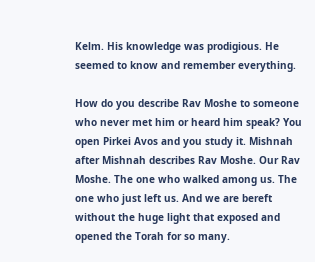Kelm. His knowledge was prodigious. He seemed to know and remember everything.

How do you describe Rav Moshe to someone who never met him or heard him speak? You open Pirkei Avos and you study it. Mishnah after Mishnah describes Rav Moshe. Our Rav Moshe. The one who walked among us. The one who just left us. And we are bereft without the huge light that exposed and opened the Torah for so many.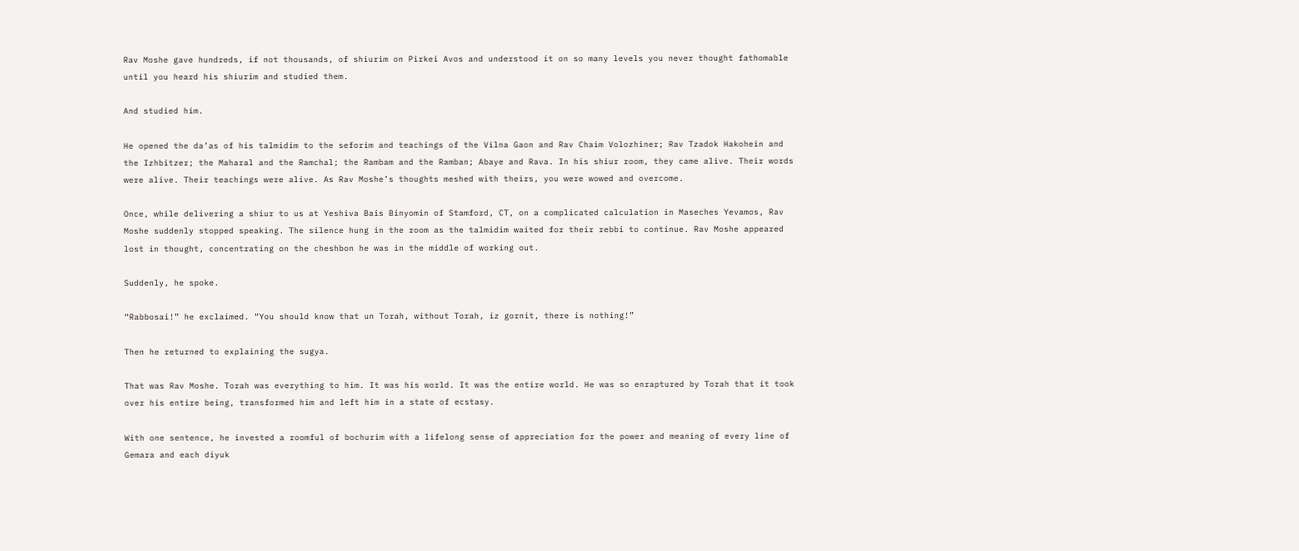Rav Moshe gave hundreds, if not thousands, of shiurim on Pirkei Avos and understood it on so many levels you never thought fathomable until you heard his shiurim and studied them.

And studied him.

He opened the da’as of his talmidim to the seforim and teachings of the Vilna Gaon and Rav Chaim Volozhiner; Rav Tzadok Hakohein and the Izhbitzer; the Maharal and the Ramchal; the Rambam and the Ramban; Abaye and Rava. In his shiur room, they came alive. Their words were alive. Their teachings were alive. As Rav Moshe’s thoughts meshed with theirs, you were wowed and overcome.

Once, while delivering a shiur to us at Yeshiva Bais Binyomin of Stamford, CT, on a complicated calculation in Maseches Yevamos, Rav Moshe suddenly stopped speaking. The silence hung in the room as the talmidim waited for their rebbi to continue. Rav Moshe appeared lost in thought, concentrating on the cheshbon he was in the middle of working out.

Suddenly, he spoke.

“Rabbosai!” he exclaimed. “You should know that un Torah, without Torah, iz gornit, there is nothing!”

Then he returned to explaining the sugya.

That was Rav Moshe. Torah was everything to him. It was his world. It was the entire world. He was so enraptured by Torah that it took over his entire being, transformed him and left him in a state of ecstasy.

With one sentence, he invested a roomful of bochurim with a lifelong sense of appreciation for the power and meaning of every line of Gemara and each diyuk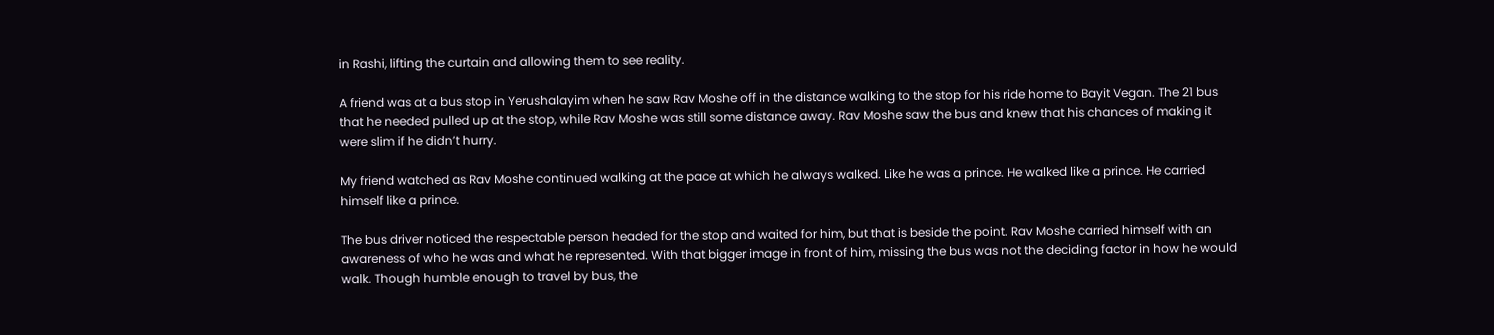in Rashi, lifting the curtain and allowing them to see reality.

A friend was at a bus stop in Yerushalayim when he saw Rav Moshe off in the distance walking to the stop for his ride home to Bayit Vegan. The 21 bus that he needed pulled up at the stop, while Rav Moshe was still some distance away. Rav Moshe saw the bus and knew that his chances of making it were slim if he didn’t hurry.

My friend watched as Rav Moshe continued walking at the pace at which he always walked. Like he was a prince. He walked like a prince. He carried himself like a prince.

The bus driver noticed the respectable person headed for the stop and waited for him, but that is beside the point. Rav Moshe carried himself with an awareness of who he was and what he represented. With that bigger image in front of him, missing the bus was not the deciding factor in how he would walk. Though humble enough to travel by bus, the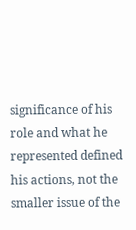significance of his role and what he represented defined his actions, not the smaller issue of the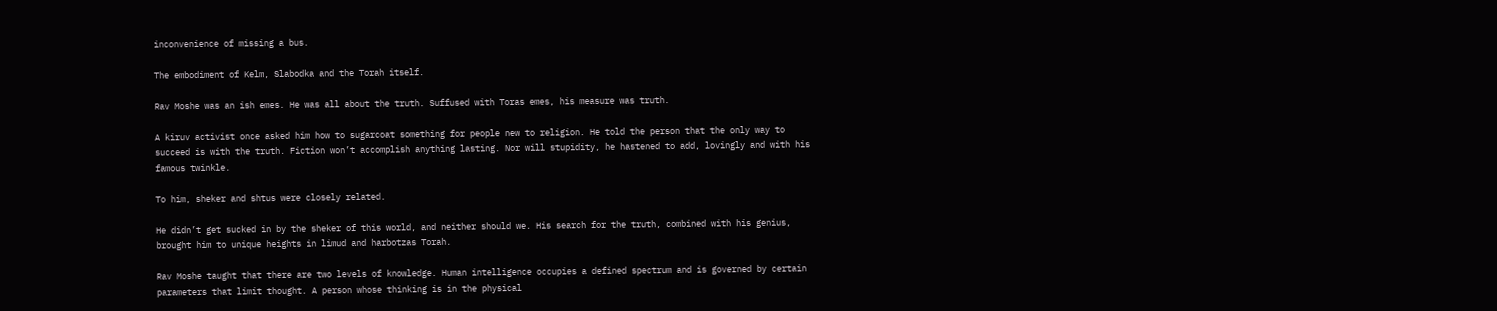inconvenience of missing a bus.

The embodiment of Kelm, Slabodka and the Torah itself.

Rav Moshe was an ish emes. He was all about the truth. Suffused with Toras emes, his measure was truth.

A kiruv activist once asked him how to sugarcoat something for people new to religion. He told the person that the only way to succeed is with the truth. Fiction won’t accomplish anything lasting. Nor will stupidity, he hastened to add, lovingly and with his famous twinkle.

To him, sheker and shtus were closely related.

He didn’t get sucked in by the sheker of this world, and neither should we. His search for the truth, combined with his genius, brought him to unique heights in limud and harbotzas Torah.

Rav Moshe taught that there are two levels of knowledge. Human intelligence occupies a defined spectrum and is governed by certain parameters that limit thought. A person whose thinking is in the physical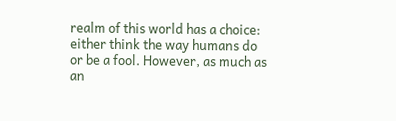realm of this world has a choice: either think the way humans do or be a fool. However, as much as an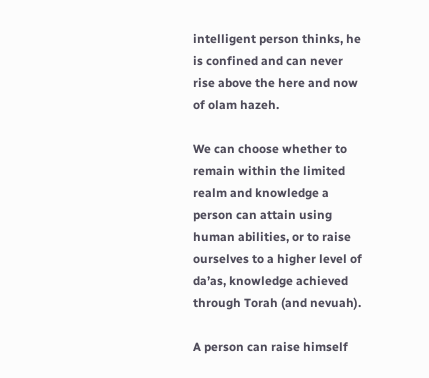intelligent person thinks, he is confined and can never rise above the here and now of olam hazeh.

We can choose whether to remain within the limited realm and knowledge a person can attain using human abilities, or to raise ourselves to a higher level of da’as, knowledge achieved through Torah (and nevuah).

A person can raise himself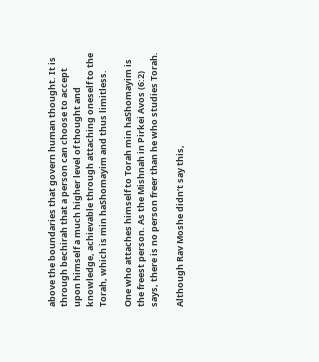above the boundaries that govern human thought. It is through bechirah that a person can choose to accept upon himself a much higher level of thought and knowledge, achievable through attaching oneself to the Torah, which is min haShomayim and thus limitless.

One who attaches himself to Torah min haShomayim is the freest person. As the Mishnah in Pirkei Avos (6:2) says, there is no person freer than he who studies Torah.

Although Rav Moshe didn’t say this,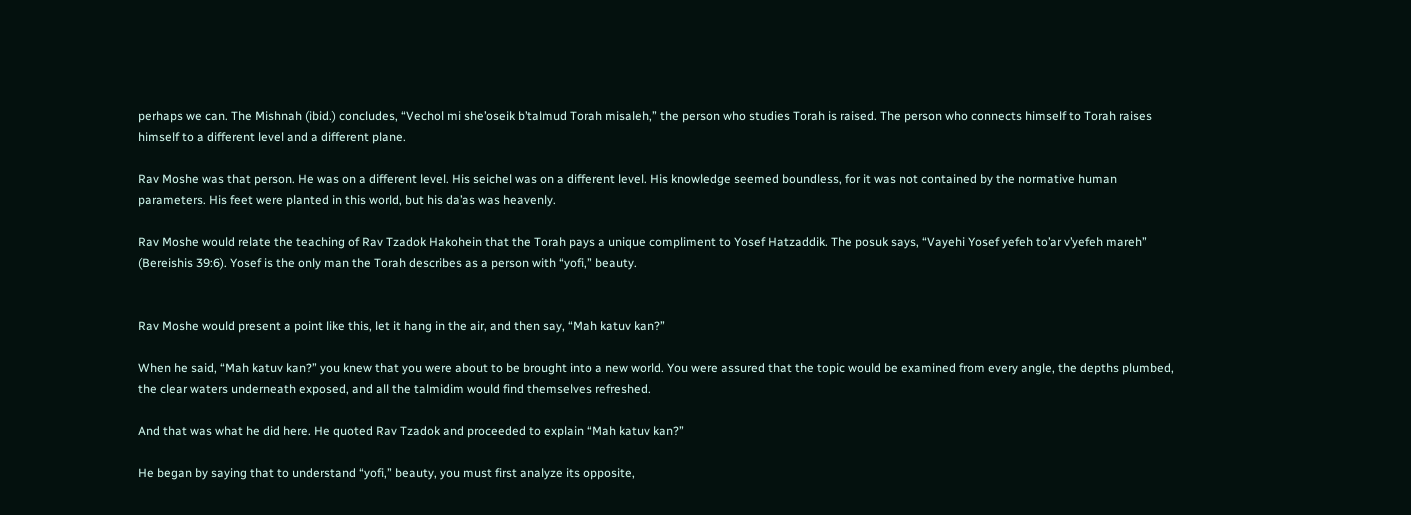perhaps we can. The Mishnah (ibid.) concludes, “Vechol mi she’oseik b’talmud Torah misaleh,” the person who studies Torah is raised. The person who connects himself to Torah raises himself to a different level and a different plane.

Rav Moshe was that person. He was on a different level. His seichel was on a different level. His knowledge seemed boundless, for it was not contained by the normative human parameters. His feet were planted in this world, but his da’as was heavenly.

Rav Moshe would relate the teaching of Rav Tzadok Hakohein that the Torah pays a unique compliment to Yosef Hatzaddik. The posuk says, “Vayehi Yosef yefeh to’ar v’yefeh mareh” (Bereishis 39:6). Yosef is the only man the Torah describes as a person with “yofi,” beauty.


Rav Moshe would present a point like this, let it hang in the air, and then say, “Mah katuv kan?”

When he said, “Mah katuv kan?” you knew that you were about to be brought into a new world. You were assured that the topic would be examined from every angle, the depths plumbed, the clear waters underneath exposed, and all the talmidim would find themselves refreshed.

And that was what he did here. He quoted Rav Tzadok and proceeded to explain “Mah katuv kan?”

He began by saying that to understand “yofi,” beauty, you must first analyze its opposite,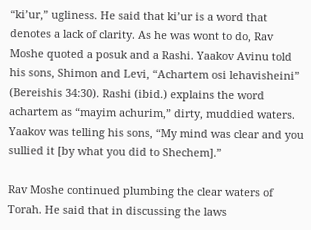“ki’ur,” ugliness. He said that ki’ur is a word that denotes a lack of clarity. As he was wont to do, Rav Moshe quoted a posuk and a Rashi. Yaakov Avinu told his sons, Shimon and Levi, “Achartem osi lehavisheini” (Bereishis 34:30). Rashi (ibid.) explains the word achartem as “mayim achurim,” dirty, muddied waters. Yaakov was telling his sons, “My mind was clear and you sullied it [by what you did to Shechem].”

Rav Moshe continued plumbing the clear waters of Torah. He said that in discussing the laws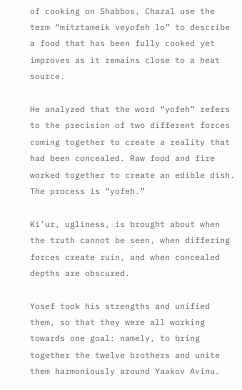of cooking on Shabbos, Chazal use the term “mitztameik veyofeh lo” to describe a food that has been fully cooked yet improves as it remains close to a heat source.

He analyzed that the word “yofeh” refers to the precision of two different forces coming together to create a reality that had been concealed. Raw food and fire worked together to create an edible dish. The process is “yofeh.”

Ki’ur, ugliness, is brought about when the truth cannot be seen, when differing forces create ruin, and when concealed depths are obscured.

Yosef took his strengths and unified them, so that they were all working towards one goal: namely, to bring together the twelve brothers and unite them harmoniously around Yaakov Avinu.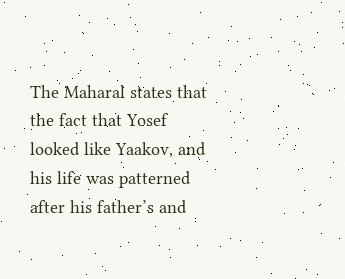The Maharal states that the fact that Yosef looked like Yaakov, and his life was patterned after his father’s and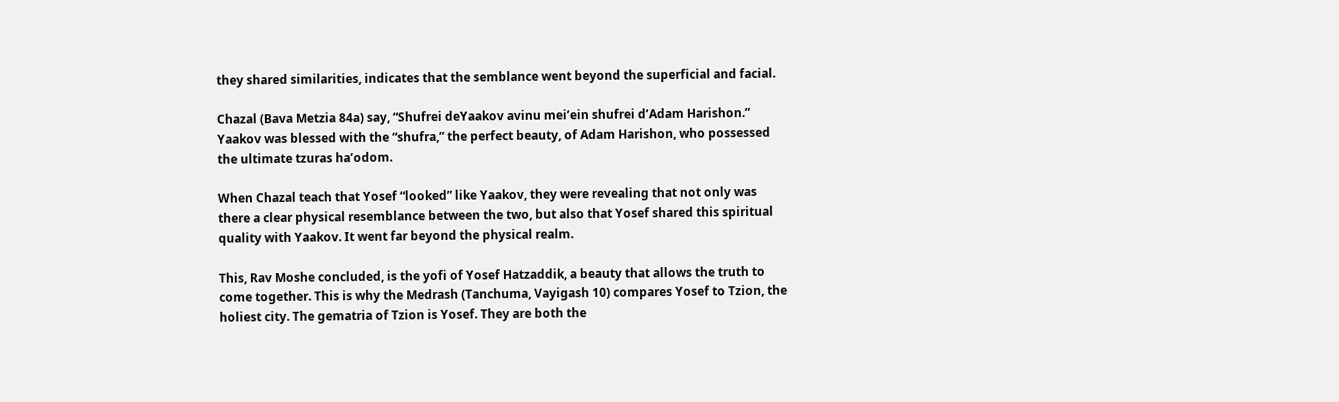they shared similarities, indicates that the semblance went beyond the superficial and facial.

Chazal (Bava Metzia 84a) say, “Shufrei deYaakov avinu mei’ein shufrei d’Adam Harishon.” Yaakov was blessed with the “shufra,” the perfect beauty, of Adam Harishon, who possessed the ultimate tzuras ha’odom.

When Chazal teach that Yosef “looked” like Yaakov, they were revealing that not only was there a clear physical resemblance between the two, but also that Yosef shared this spiritual quality with Yaakov. It went far beyond the physical realm.

This, Rav Moshe concluded, is the yofi of Yosef Hatzaddik, a beauty that allows the truth to come together. This is why the Medrash (Tanchuma, Vayigash 10) compares Yosef to Tzion, the holiest city. The gematria of Tzion is Yosef. They are both the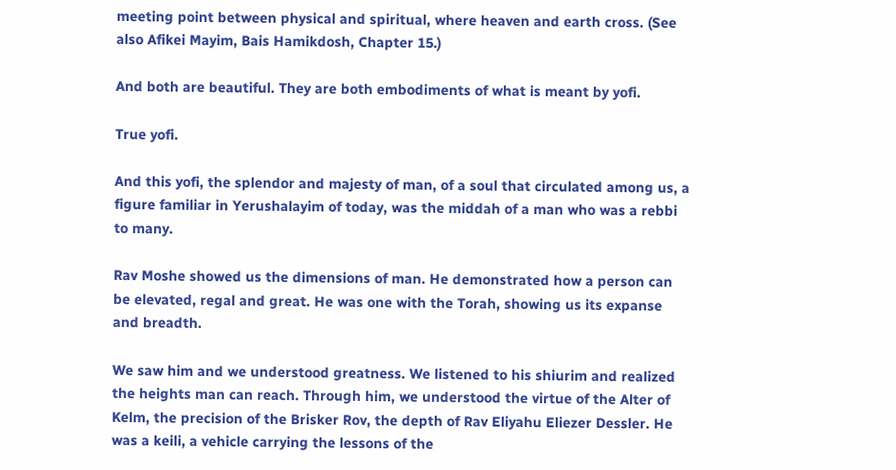meeting point between physical and spiritual, where heaven and earth cross. (See also Afikei Mayim, Bais Hamikdosh, Chapter 15.)

And both are beautiful. They are both embodiments of what is meant by yofi.

True yofi.

And this yofi, the splendor and majesty of man, of a soul that circulated among us, a figure familiar in Yerushalayim of today, was the middah of a man who was a rebbi to many.

Rav Moshe showed us the dimensions of man. He demonstrated how a person can be elevated, regal and great. He was one with the Torah, showing us its expanse and breadth.

We saw him and we understood greatness. We listened to his shiurim and realized the heights man can reach. Through him, we understood the virtue of the Alter of Kelm, the precision of the Brisker Rov, the depth of Rav Eliyahu Eliezer Dessler. He was a keili, a vehicle carrying the lessons of the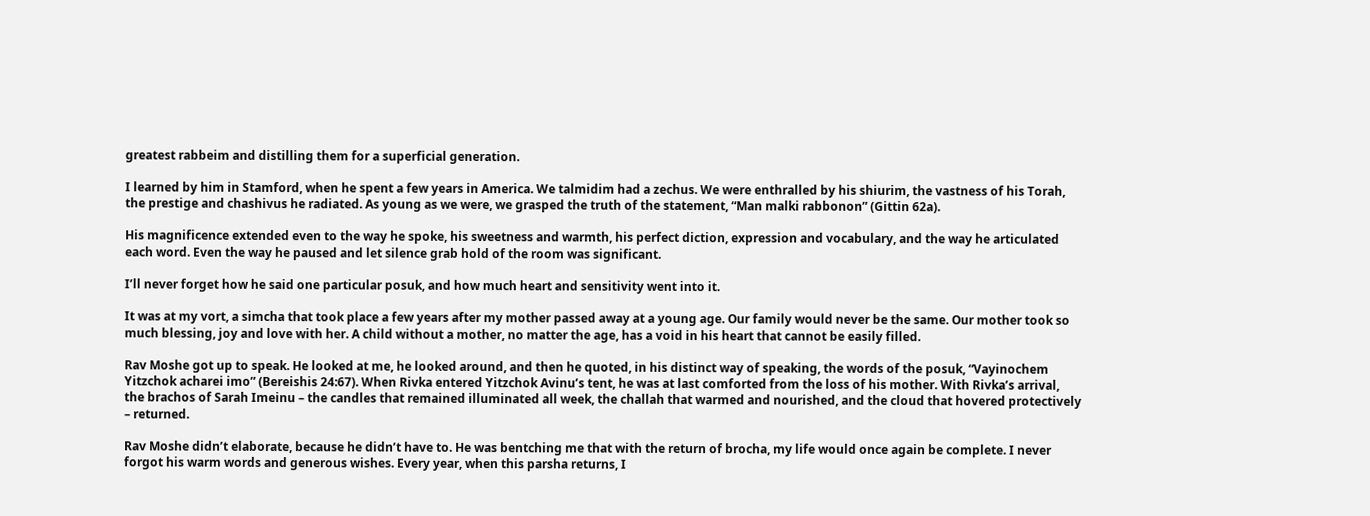greatest rabbeim and distilling them for a superficial generation.

I learned by him in Stamford, when he spent a few years in America. We talmidim had a zechus. We were enthralled by his shiurim, the vastness of his Torah, the prestige and chashivus he radiated. As young as we were, we grasped the truth of the statement, “Man malki rabbonon” (Gittin 62a).

His magnificence extended even to the way he spoke, his sweetness and warmth, his perfect diction, expression and vocabulary, and the way he articulated each word. Even the way he paused and let silence grab hold of the room was significant.

I’ll never forget how he said one particular posuk, and how much heart and sensitivity went into it.

It was at my vort, a simcha that took place a few years after my mother passed away at a young age. Our family would never be the same. Our mother took so much blessing, joy and love with her. A child without a mother, no matter the age, has a void in his heart that cannot be easily filled.

Rav Moshe got up to speak. He looked at me, he looked around, and then he quoted, in his distinct way of speaking, the words of the posuk, “Vayinochem Yitzchok acharei imo” (Bereishis 24:67). When Rivka entered Yitzchok Avinu’s tent, he was at last comforted from the loss of his mother. With Rivka’s arrival, the brachos of Sarah Imeinu – the candles that remained illuminated all week, the challah that warmed and nourished, and the cloud that hovered protectively – returned.

Rav Moshe didn’t elaborate, because he didn’t have to. He was bentching me that with the return of brocha, my life would once again be complete. I never forgot his warm words and generous wishes. Every year, when this parsha returns, I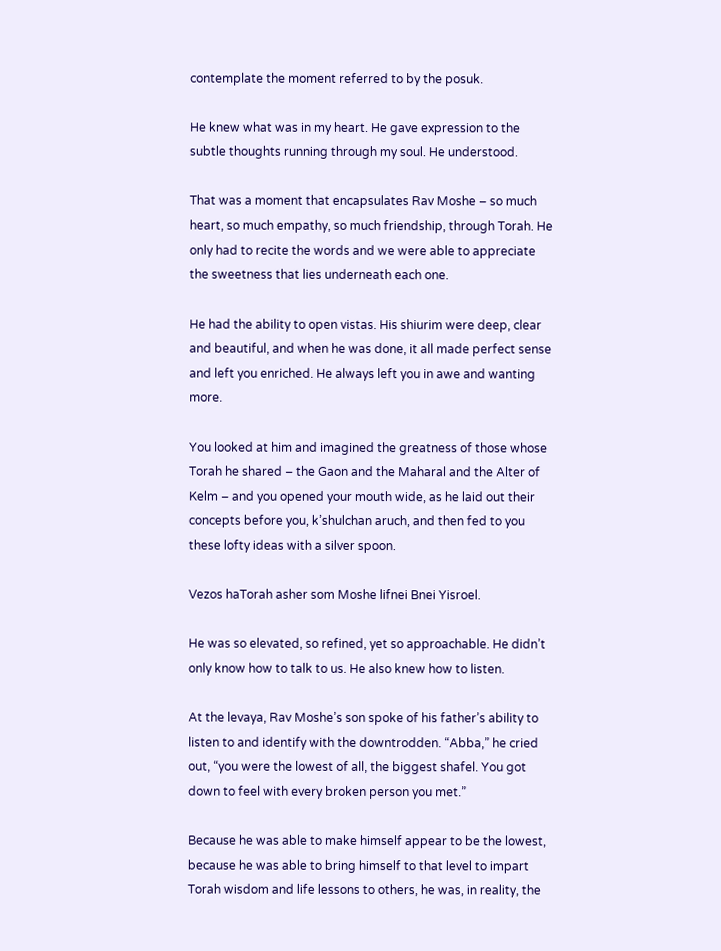contemplate the moment referred to by the posuk.

He knew what was in my heart. He gave expression to the subtle thoughts running through my soul. He understood.

That was a moment that encapsulates Rav Moshe – so much heart, so much empathy, so much friendship, through Torah. He only had to recite the words and we were able to appreciate the sweetness that lies underneath each one.

He had the ability to open vistas. His shiurim were deep, clear and beautiful, and when he was done, it all made perfect sense and left you enriched. He always left you in awe and wanting more.

You looked at him and imagined the greatness of those whose Torah he shared – the Gaon and the Maharal and the Alter of Kelm – and you opened your mouth wide, as he laid out their concepts before you, k’shulchan aruch, and then fed to you these lofty ideas with a silver spoon.

Vezos haTorah asher som Moshe lifnei Bnei Yisroel.

He was so elevated, so refined, yet so approachable. He didn’t only know how to talk to us. He also knew how to listen.

At the levaya, Rav Moshe’s son spoke of his father’s ability to listen to and identify with the downtrodden. “Abba,” he cried out, “you were the lowest of all, the biggest shafel. You got down to feel with every broken person you met.”

Because he was able to make himself appear to be the lowest, because he was able to bring himself to that level to impart Torah wisdom and life lessons to others, he was, in reality, the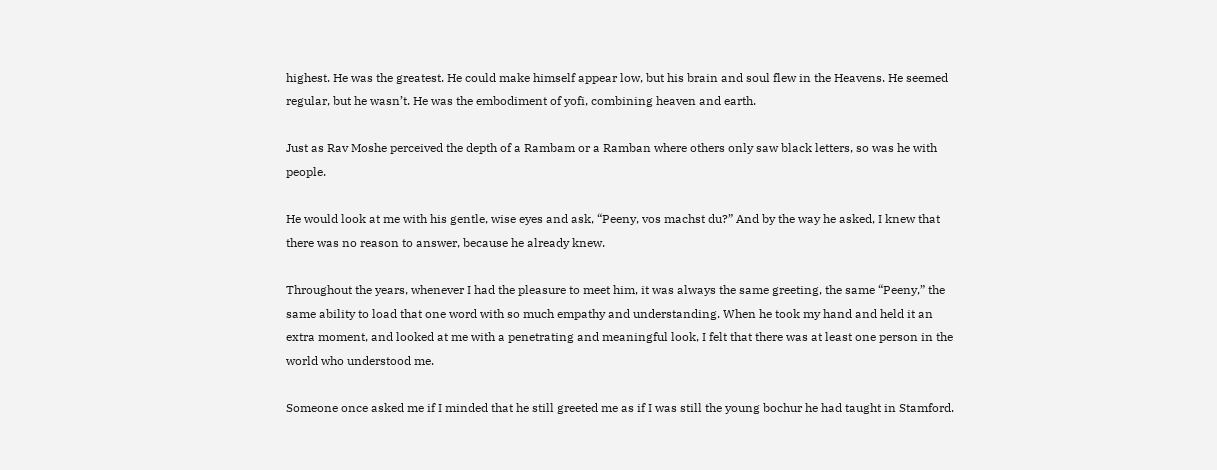highest. He was the greatest. He could make himself appear low, but his brain and soul flew in the Heavens. He seemed regular, but he wasn’t. He was the embodiment of yofi, combining heaven and earth.

Just as Rav Moshe perceived the depth of a Rambam or a Ramban where others only saw black letters, so was he with people.

He would look at me with his gentle, wise eyes and ask, “Peeny, vos machst du?” And by the way he asked, I knew that there was no reason to answer, because he already knew.

Throughout the years, whenever I had the pleasure to meet him, it was always the same greeting, the same “Peeny,” the same ability to load that one word with so much empathy and understanding. When he took my hand and held it an extra moment, and looked at me with a penetrating and meaningful look, I felt that there was at least one person in the world who understood me.

Someone once asked me if I minded that he still greeted me as if I was still the young bochur he had taught in Stamford.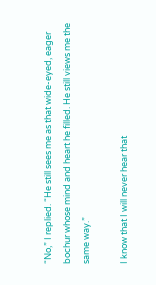“No,” I replied. “He still sees me as that wide-eyed, eager bochur whose mind and heart he filled. He still views me the same way.”

I know that I will never hear that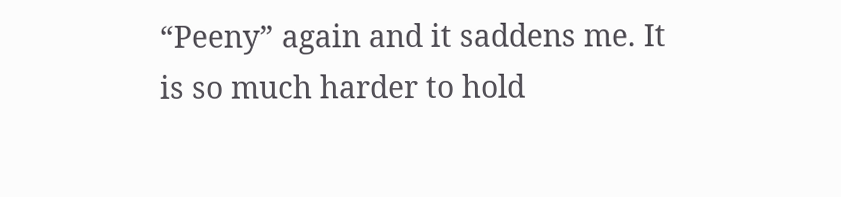“Peeny” again and it saddens me. It is so much harder to hold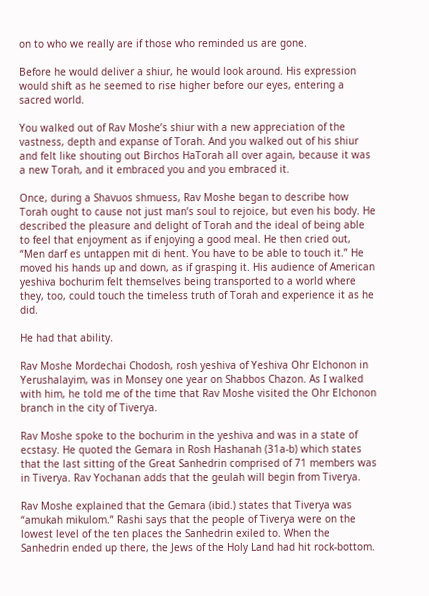on to who we really are if those who reminded us are gone.

Before he would deliver a shiur, he would look around. His expression would shift as he seemed to rise higher before our eyes, entering a sacred world.

You walked out of Rav Moshe’s shiur with a new appreciation of the vastness, depth and expanse of Torah. And you walked out of his shiur and felt like shouting out Birchos HaTorah all over again, because it was a new Torah, and it embraced you and you embraced it.

Once, during a Shavuos shmuess, Rav Moshe began to describe how Torah ought to cause not just man’s soul to rejoice, but even his body. He described the pleasure and delight of Torah and the ideal of being able to feel that enjoyment as if enjoying a good meal. He then cried out, “Men darf es untappen mit di hent. You have to be able to touch it.” He moved his hands up and down, as if grasping it. His audience of American yeshiva bochurim felt themselves being transported to a world where they, too, could touch the timeless truth of Torah and experience it as he did.

He had that ability.

Rav Moshe Mordechai Chodosh, rosh yeshiva of Yeshiva Ohr Elchonon in Yerushalayim, was in Monsey one year on Shabbos Chazon. As I walked with him, he told me of the time that Rav Moshe visited the Ohr Elchonon branch in the city of Tiverya.

Rav Moshe spoke to the bochurim in the yeshiva and was in a state of ecstasy. He quoted the Gemara in Rosh Hashanah (31a-b) which states that the last sitting of the Great Sanhedrin comprised of 71 members was in Tiverya. Rav Yochanan adds that the geulah will begin from Tiverya.

Rav Moshe explained that the Gemara (ibid.) states that Tiverya was “amukah mikulom.” Rashi says that the people of Tiverya were on the lowest level of the ten places the Sanhedrin exiled to. When the Sanhedrin ended up there, the Jews of the Holy Land had hit rock-bottom.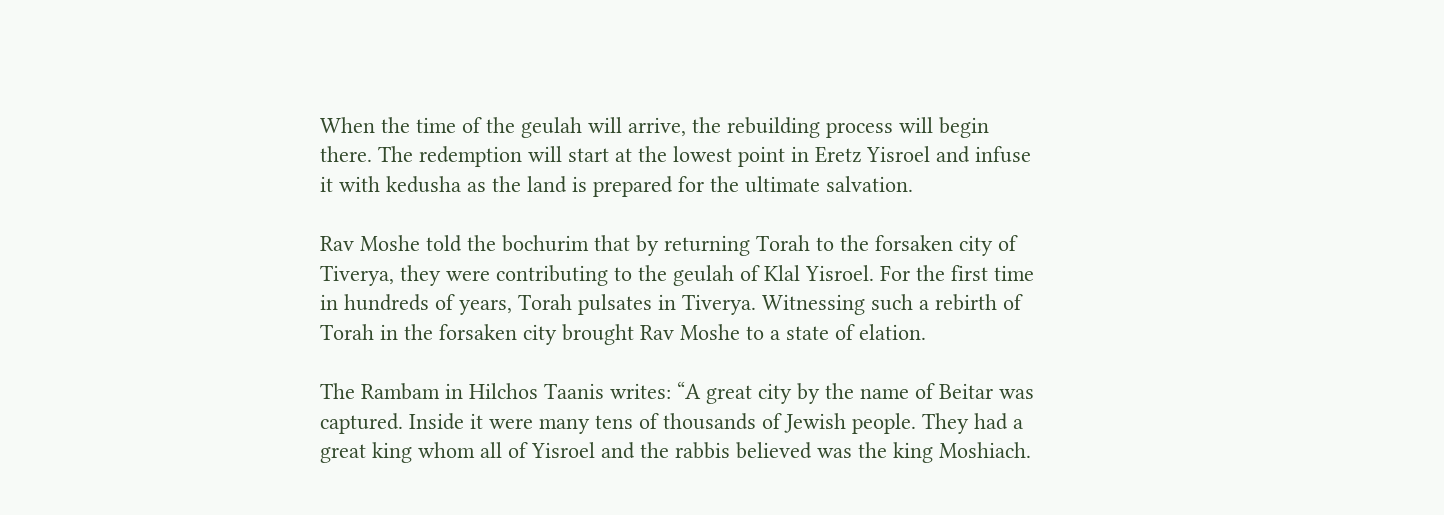When the time of the geulah will arrive, the rebuilding process will begin there. The redemption will start at the lowest point in Eretz Yisroel and infuse it with kedusha as the land is prepared for the ultimate salvation.

Rav Moshe told the bochurim that by returning Torah to the forsaken city of Tiverya, they were contributing to the geulah of Klal Yisroel. For the first time in hundreds of years, Torah pulsates in Tiverya. Witnessing such a rebirth of Torah in the forsaken city brought Rav Moshe to a state of elation.

The Rambam in Hilchos Taanis writes: “A great city by the name of Beitar was captured. Inside it were many tens of thousands of Jewish people. They had a great king whom all of Yisroel and the rabbis believed was the king Moshiach.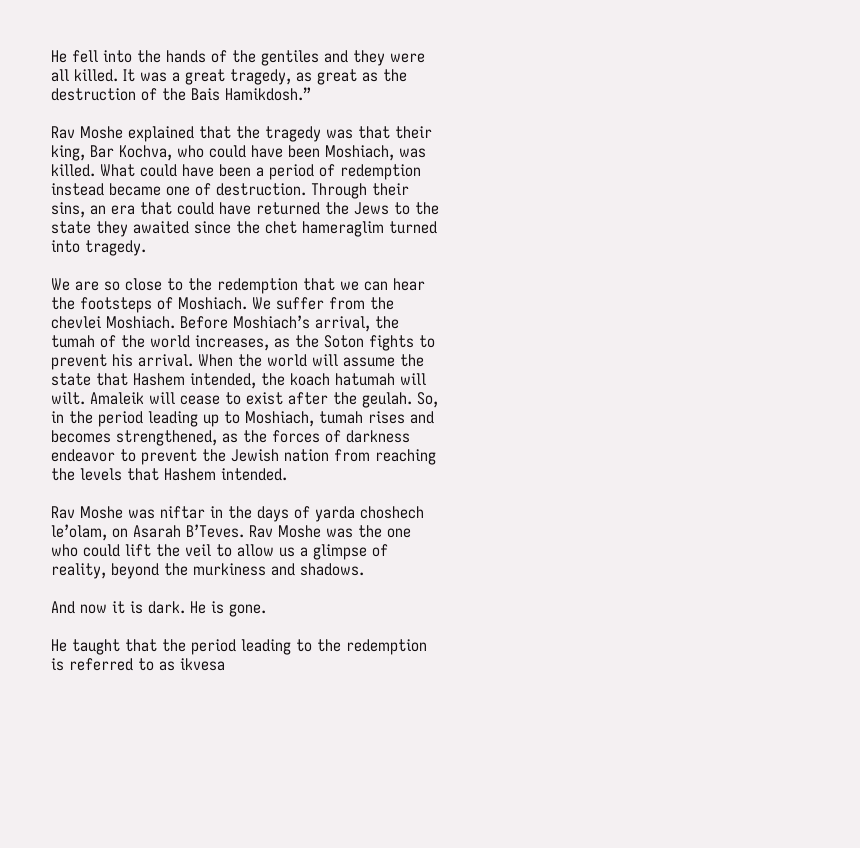He fell into the hands of the gentiles and they were all killed. It was a great tragedy, as great as the destruction of the Bais Hamikdosh.”

Rav Moshe explained that the tragedy was that their king, Bar Kochva, who could have been Moshiach, was killed. What could have been a period of redemption instead became one of destruction. Through their sins, an era that could have returned the Jews to the state they awaited since the chet hameraglim turned into tragedy.

We are so close to the redemption that we can hear the footsteps of Moshiach. We suffer from the chevlei Moshiach. Before Moshiach’s arrival, the tumah of the world increases, as the Soton fights to prevent his arrival. When the world will assume the state that Hashem intended, the koach hatumah will wilt. Amaleik will cease to exist after the geulah. So, in the period leading up to Moshiach, tumah rises and becomes strengthened, as the forces of darkness endeavor to prevent the Jewish nation from reaching the levels that Hashem intended.

Rav Moshe was niftar in the days of yarda choshech le’olam, on Asarah B’Teves. Rav Moshe was the one who could lift the veil to allow us a glimpse of reality, beyond the murkiness and shadows.

And now it is dark. He is gone.

He taught that the period leading to the redemption is referred to as ikvesa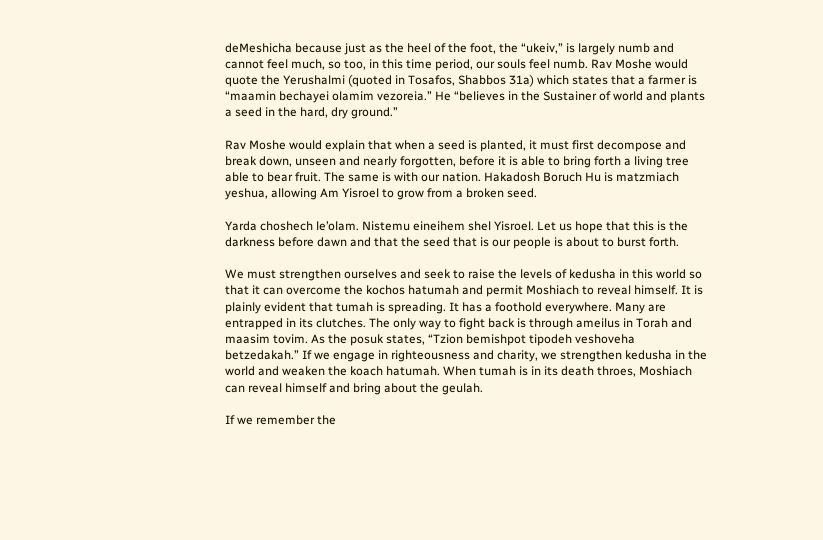deMeshicha because just as the heel of the foot, the “ukeiv,” is largely numb and cannot feel much, so too, in this time period, our souls feel numb. Rav Moshe would quote the Yerushalmi (quoted in Tosafos, Shabbos 31a) which states that a farmer is “maamin bechayei olamim vezoreia.” He “believes in the Sustainer of world and plants a seed in the hard, dry ground.”

Rav Moshe would explain that when a seed is planted, it must first decompose and break down, unseen and nearly forgotten, before it is able to bring forth a living tree able to bear fruit. The same is with our nation. Hakadosh Boruch Hu is matzmiach yeshua, allowing Am Yisroel to grow from a broken seed.

Yarda choshech le’olam. Nistemu eineihem shel Yisroel. Let us hope that this is the darkness before dawn and that the seed that is our people is about to burst forth.

We must strengthen ourselves and seek to raise the levels of kedusha in this world so that it can overcome the kochos hatumah and permit Moshiach to reveal himself. It is plainly evident that tumah is spreading. It has a foothold everywhere. Many are entrapped in its clutches. The only way to fight back is through ameilus in Torah and maasim tovim. As the posuk states, “Tzion bemishpot tipodeh veshoveha betzedakah.” If we engage in righteousness and charity, we strengthen kedusha in the world and weaken the koach hatumah. When tumah is in its death throes, Moshiach can reveal himself and bring about the geulah.

If we remember the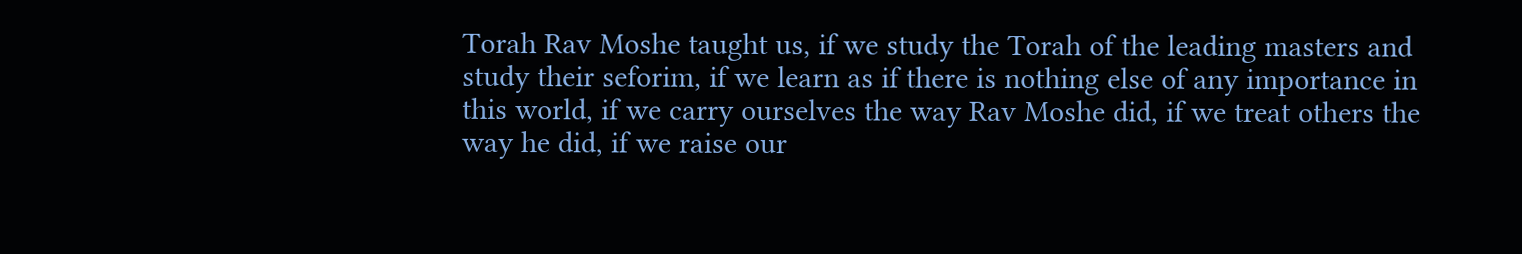Torah Rav Moshe taught us, if we study the Torah of the leading masters and study their seforim, if we learn as if there is nothing else of any importance in this world, if we carry ourselves the way Rav Moshe did, if we treat others the way he did, if we raise our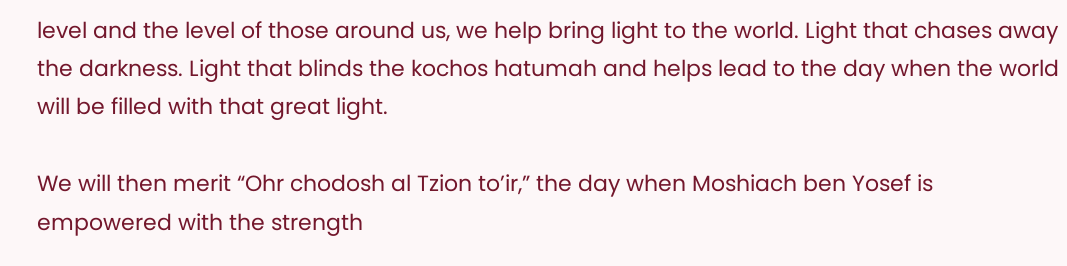level and the level of those around us, we help bring light to the world. Light that chases away the darkness. Light that blinds the kochos hatumah and helps lead to the day when the world will be filled with that great light.

We will then merit “Ohr chodosh al Tzion to’ir,” the day when Moshiach ben Yosef is empowered with the strength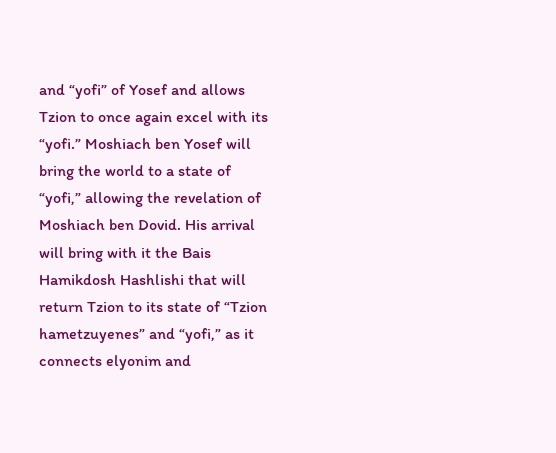and “yofi” of Yosef and allows Tzion to once again excel with its “yofi.” Moshiach ben Yosef will bring the world to a state of “yofi,” allowing the revelation of Moshiach ben Dovid. His arrival will bring with it the Bais Hamikdosh Hashlishi that will return Tzion to its state of “Tzion hametzuyenes” and “yofi,” as it connects elyonim and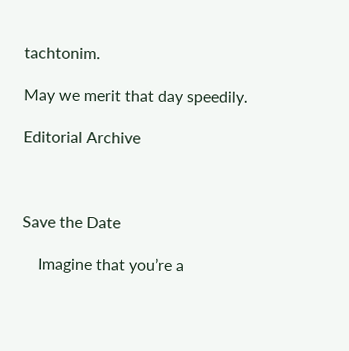tachtonim.

May we merit that day speedily.

Editorial Archive



Save the Date

    Imagine that you’re a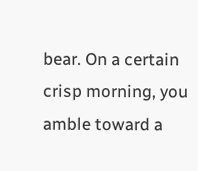bear. On a certain crisp morning, you amble toward a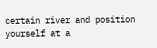certain river and position yourself at a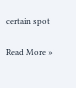certain spot

Read More »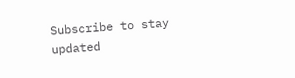Subscribe to stay updated